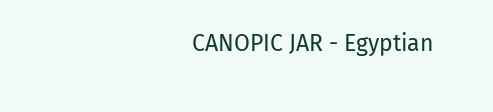CANOPIC JAR - Egyptian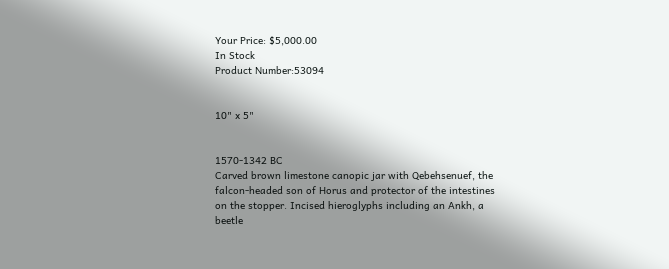Your Price: $5,000.00
In Stock
Product Number:53094


10" x 5"


1570-1342 BC
Carved brown limestone canopic jar with Qebehsenuef, the falcon-headed son of Horus and protector of the intestines on the stopper. Incised hieroglyphs including an Ankh, a beetle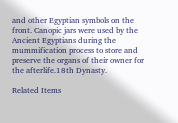and other Egyptian symbols on the front. Canopic jars were used by the Ancient Egyptians during the mummification process to store and preserve the organs of their owner for the afterlife.18th Dynasty.

Related Items